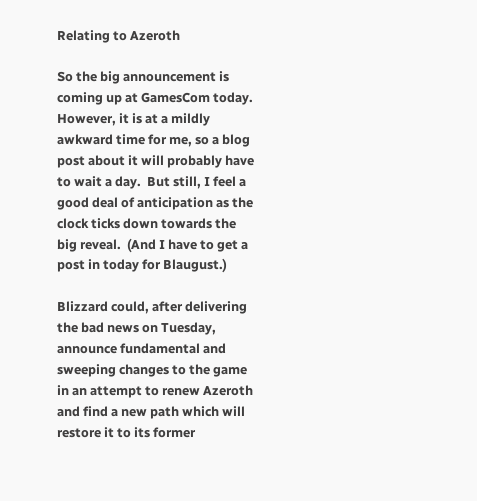Relating to Azeroth

So the big announcement is coming up at GamesCom today.  However, it is at a mildly awkward time for me, so a blog post about it will probably have to wait a day.  But still, I feel a good deal of anticipation as the clock ticks down towards the big reveal.  (And I have to get a post in today for Blaugust.)

Blizzard could, after delivering the bad news on Tuesday, announce fundamental and sweeping changes to the game in an attempt to renew Azeroth and find a new path which will restore it to its former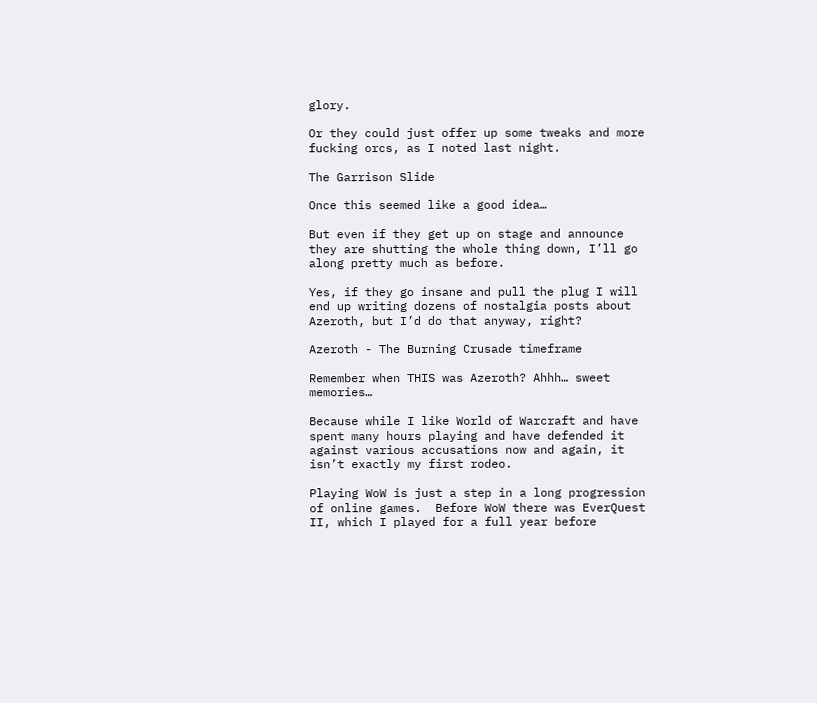glory.

Or they could just offer up some tweaks and more fucking orcs, as I noted last night.

The Garrison Slide

Once this seemed like a good idea…

But even if they get up on stage and announce they are shutting the whole thing down, I’ll go along pretty much as before.

Yes, if they go insane and pull the plug I will end up writing dozens of nostalgia posts about Azeroth, but I’d do that anyway, right?

Azeroth - The Burning Crusade timeframe

Remember when THIS was Azeroth? Ahhh… sweet memories…

Because while I like World of Warcraft and have spent many hours playing and have defended it against various accusations now and again, it isn’t exactly my first rodeo.

Playing WoW is just a step in a long progression of online games.  Before WoW there was EverQuest II, which I played for a full year before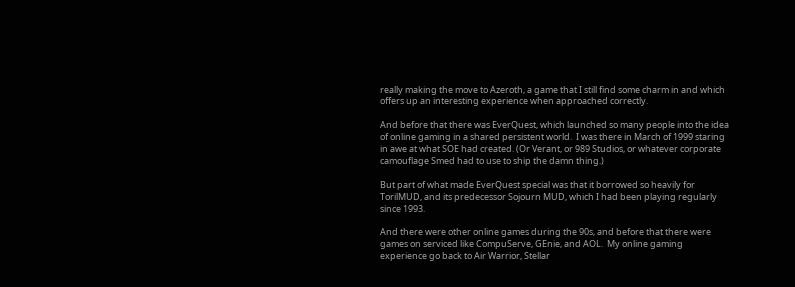really making the move to Azeroth, a game that I still find some charm in and which offers up an interesting experience when approached correctly.

And before that there was EverQuest, which launched so many people into the idea of online gaming in a shared persistent world.  I was there in March of 1999 staring in awe at what SOE had created. (Or Verant, or 989 Studios, or whatever corporate camouflage Smed had to use to ship the damn thing.)

But part of what made EverQuest special was that it borrowed so heavily for TorilMUD, and its predecessor Sojourn MUD, which I had been playing regularly since 1993.

And there were other online games during the 90s, and before that there were games on serviced like CompuServe, GEnie, and AOL.  My online gaming experience go back to Air Warrior, Stellar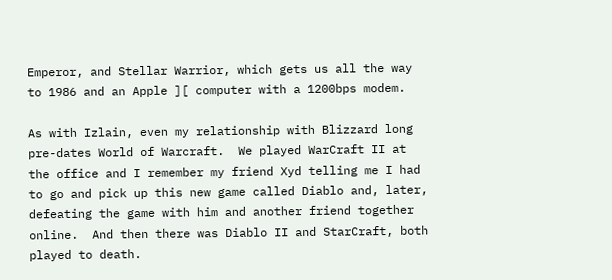Emperor, and Stellar Warrior, which gets us all the way to 1986 and an Apple ][ computer with a 1200bps modem.

As with Izlain, even my relationship with Blizzard long pre-dates World of Warcraft.  We played WarCraft II at the office and I remember my friend Xyd telling me I had to go and pick up this new game called Diablo and, later, defeating the game with him and another friend together online.  And then there was Diablo II and StarCraft, both played to death.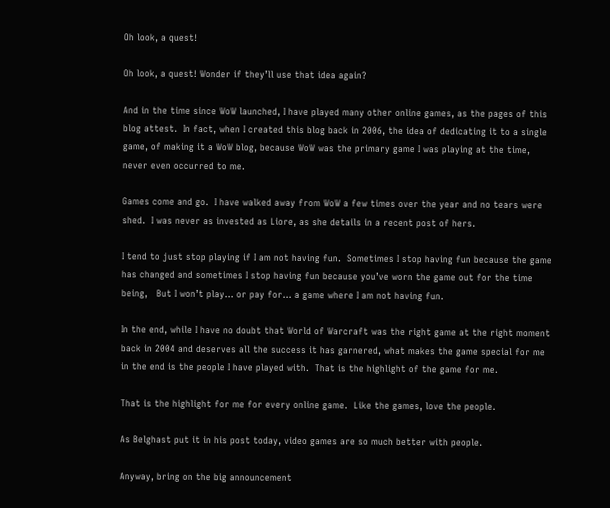Oh look, a quest!

Oh look, a quest! Wonder if they’ll use that idea again?

And in the time since WoW launched, I have played many other online games, as the pages of this blog attest.  In fact, when I created this blog back in 2006, the idea of dedicating it to a single game, of making it a WoW blog, because WoW was the primary game I was playing at the time, never even occurred to me.

Games come and go.  I have walked away from WoW a few times over the year and no tears were shed.  I was never as invested as Liore, as she details in a recent post of hers.

I tend to just stop playing if I am not having fun.  Sometimes I stop having fun because the game has changed and sometimes I stop having fun because you’ve worn the game out for the time being,   But I won’t play… or pay for… a game where I am not having fun.

In the end, while I have no doubt that World of Warcraft was the right game at the right moment back in 2004 and deserves all the success it has garnered, what makes the game special for me in the end is the people I have played with.  That is the highlight of the game for me.

That is the highlight for me for every online game.  Like the games, love the people.

As Belghast put it in his post today, video games are so much better with people.

Anyway, bring on the big announcement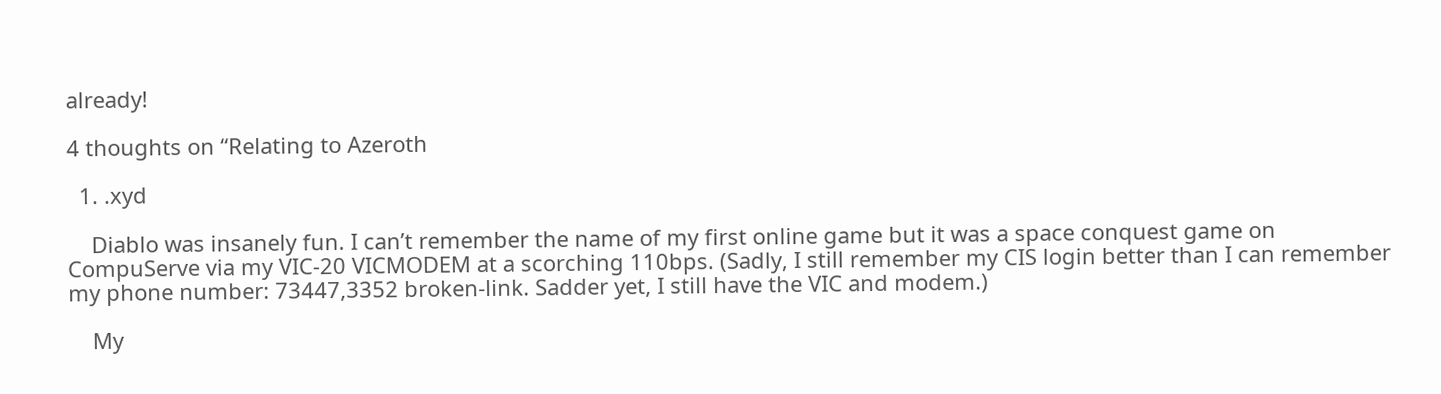already!

4 thoughts on “Relating to Azeroth

  1. .xyd

    Diablo was insanely fun. I can’t remember the name of my first online game but it was a space conquest game on CompuServe via my VIC-20 VICMODEM at a scorching 110bps. (Sadly, I still remember my CIS login better than I can remember my phone number: 73447,3352 broken-link. Sadder yet, I still have the VIC and modem.)

    My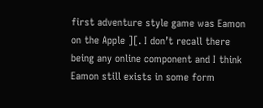first adventure style game was Eamon on the Apple ][. I don’t recall there being any online component and I think Eamon still exists in some form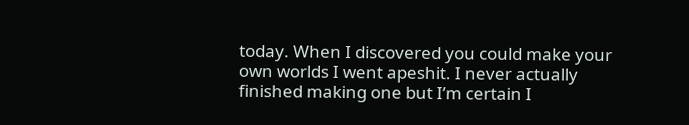today. When I discovered you could make your own worlds I went apeshit. I never actually finished making one but I’m certain I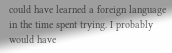could have learned a foreign language in the time spent trying. I probably would have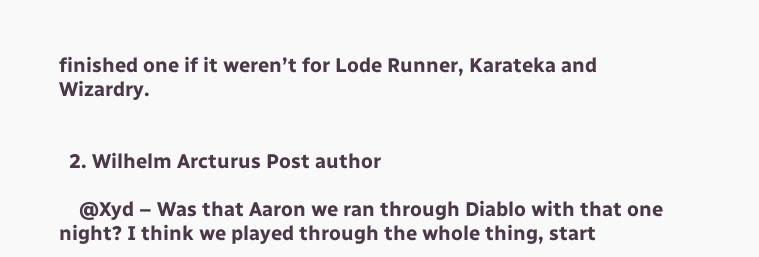finished one if it weren’t for Lode Runner, Karateka and Wizardry.


  2. Wilhelm Arcturus Post author

    @Xyd – Was that Aaron we ran through Diablo with that one night? I think we played through the whole thing, start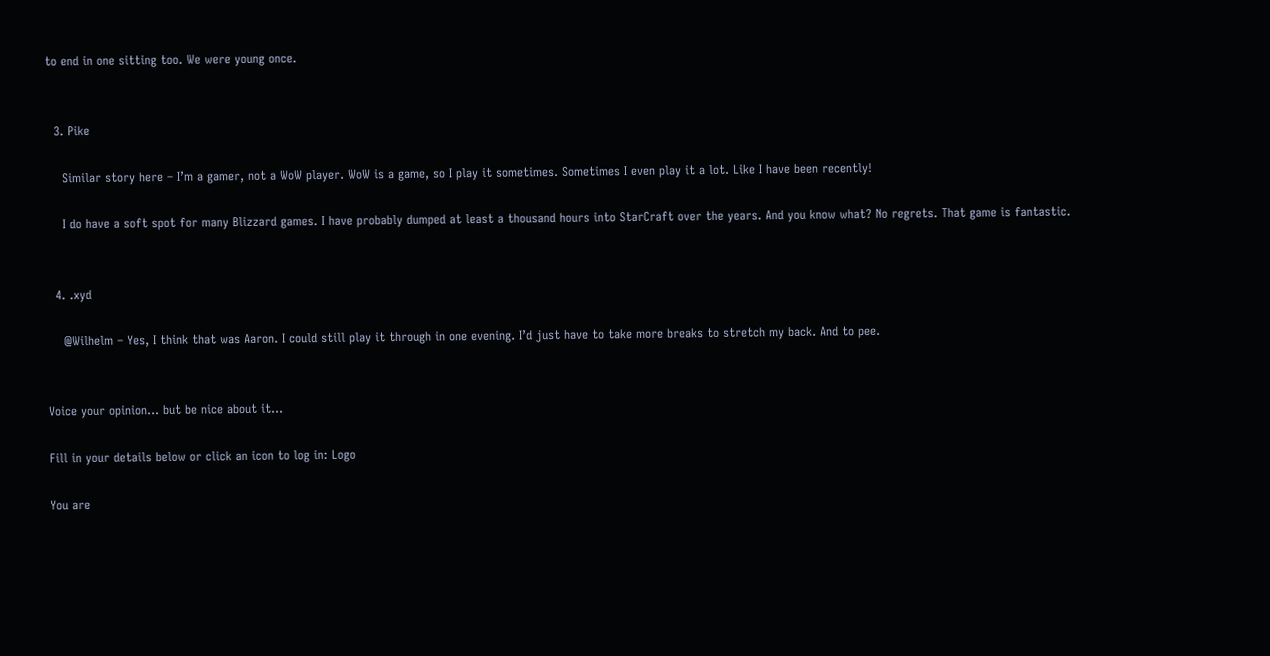to end in one sitting too. We were young once.


  3. Pike

    Similar story here – I’m a gamer, not a WoW player. WoW is a game, so I play it sometimes. Sometimes I even play it a lot. Like I have been recently!

    I do have a soft spot for many Blizzard games. I have probably dumped at least a thousand hours into StarCraft over the years. And you know what? No regrets. That game is fantastic.


  4. .xyd

    @Wilhelm – Yes, I think that was Aaron. I could still play it through in one evening. I’d just have to take more breaks to stretch my back. And to pee.


Voice your opinion... but be nice about it...

Fill in your details below or click an icon to log in: Logo

You are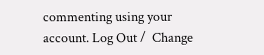commenting using your account. Log Out /  Change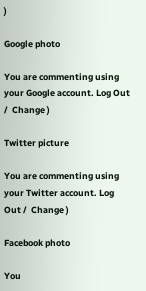)

Google photo

You are commenting using your Google account. Log Out /  Change )

Twitter picture

You are commenting using your Twitter account. Log Out /  Change )

Facebook photo

You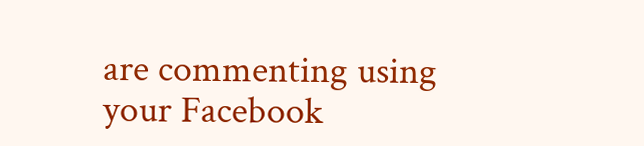are commenting using your Facebook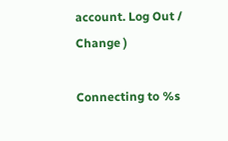account. Log Out /  Change )

Connecting to %s